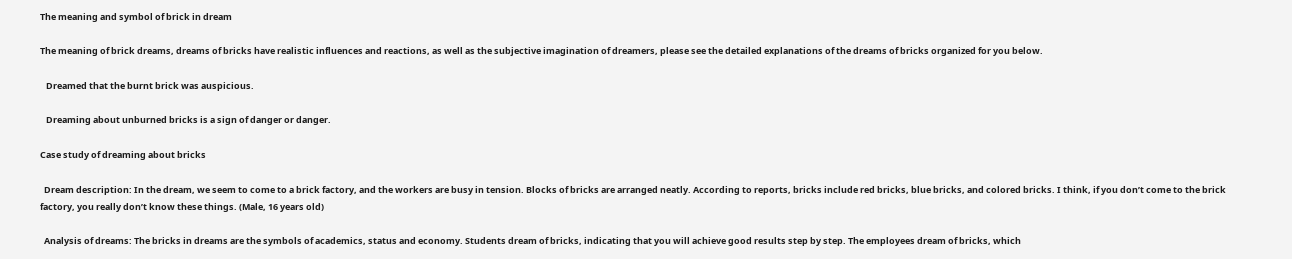The meaning and symbol of brick in dream

The meaning of brick dreams, dreams of bricks have realistic influences and reactions, as well as the subjective imagination of dreamers, please see the detailed explanations of the dreams of bricks organized for you below.

   Dreamed that the burnt brick was auspicious.

   Dreaming about unburned bricks is a sign of danger or danger.

Case study of dreaming about bricks

  Dream description: In the dream, we seem to come to a brick factory, and the workers are busy in tension. Blocks of bricks are arranged neatly. According to reports, bricks include red bricks, blue bricks, and colored bricks. I think, if you don’t come to the brick factory, you really don’t know these things. (Male, 16 years old)

  Analysis of dreams: The bricks in dreams are the symbols of academics, status and economy. Students dream of bricks, indicating that you will achieve good results step by step. The employees dream of bricks, which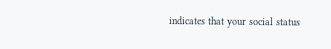indicates that your social status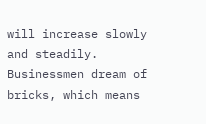will increase slowly and steadily. Businessmen dream of bricks, which means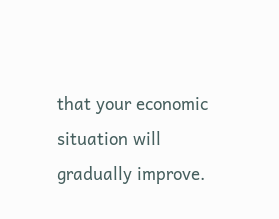that your economic situation will gradually improve.